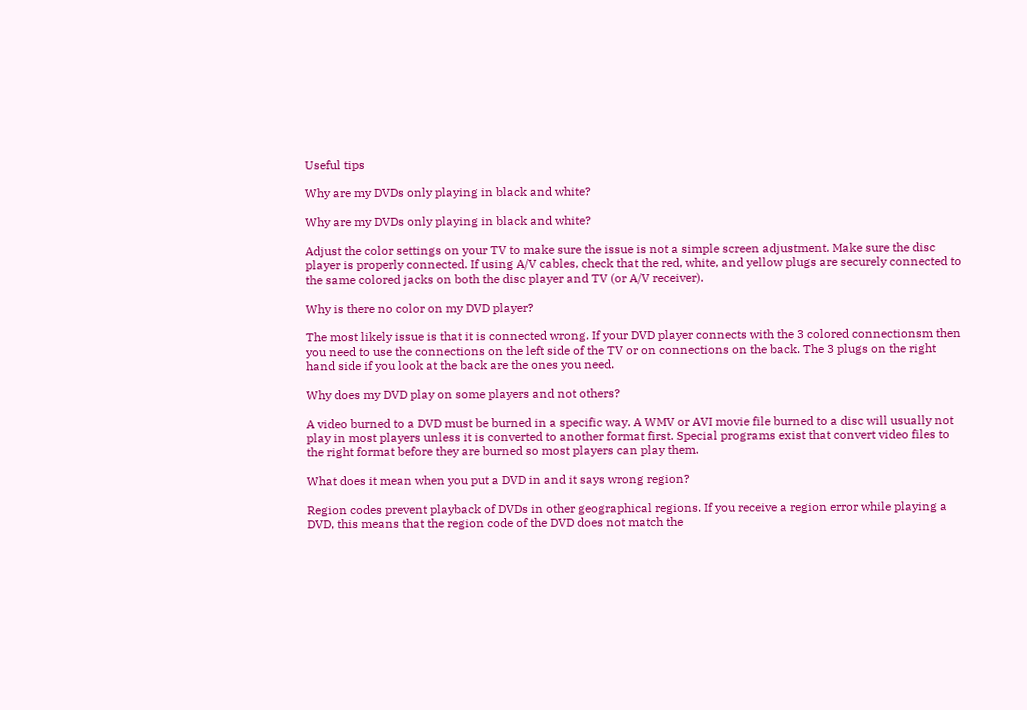Useful tips

Why are my DVDs only playing in black and white?

Why are my DVDs only playing in black and white?

Adjust the color settings on your TV to make sure the issue is not a simple screen adjustment. Make sure the disc player is properly connected. If using A/V cables, check that the red, white, and yellow plugs are securely connected to the same colored jacks on both the disc player and TV (or A/V receiver).

Why is there no color on my DVD player?

The most likely issue is that it is connected wrong. If your DVD player connects with the 3 colored connectionsm then you need to use the connections on the left side of the TV or on connections on the back. The 3 plugs on the right hand side if you look at the back are the ones you need.

Why does my DVD play on some players and not others?

A video burned to a DVD must be burned in a specific way. A WMV or AVI movie file burned to a disc will usually not play in most players unless it is converted to another format first. Special programs exist that convert video files to the right format before they are burned so most players can play them.

What does it mean when you put a DVD in and it says wrong region?

Region codes prevent playback of DVDs in other geographical regions. If you receive a region error while playing a DVD, this means that the region code of the DVD does not match the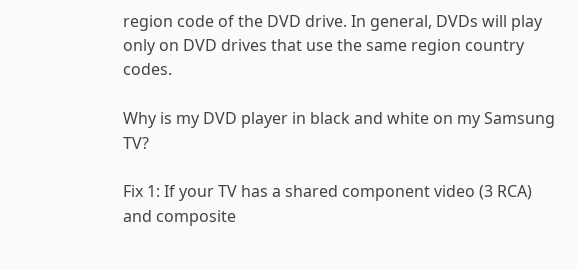region code of the DVD drive. In general, DVDs will play only on DVD drives that use the same region country codes.

Why is my DVD player in black and white on my Samsung TV?

Fix 1: If your TV has a shared component video (3 RCA) and composite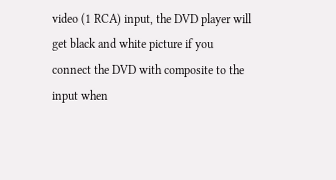video (1 RCA) input, the DVD player will get black and white picture if you connect the DVD with composite to the input when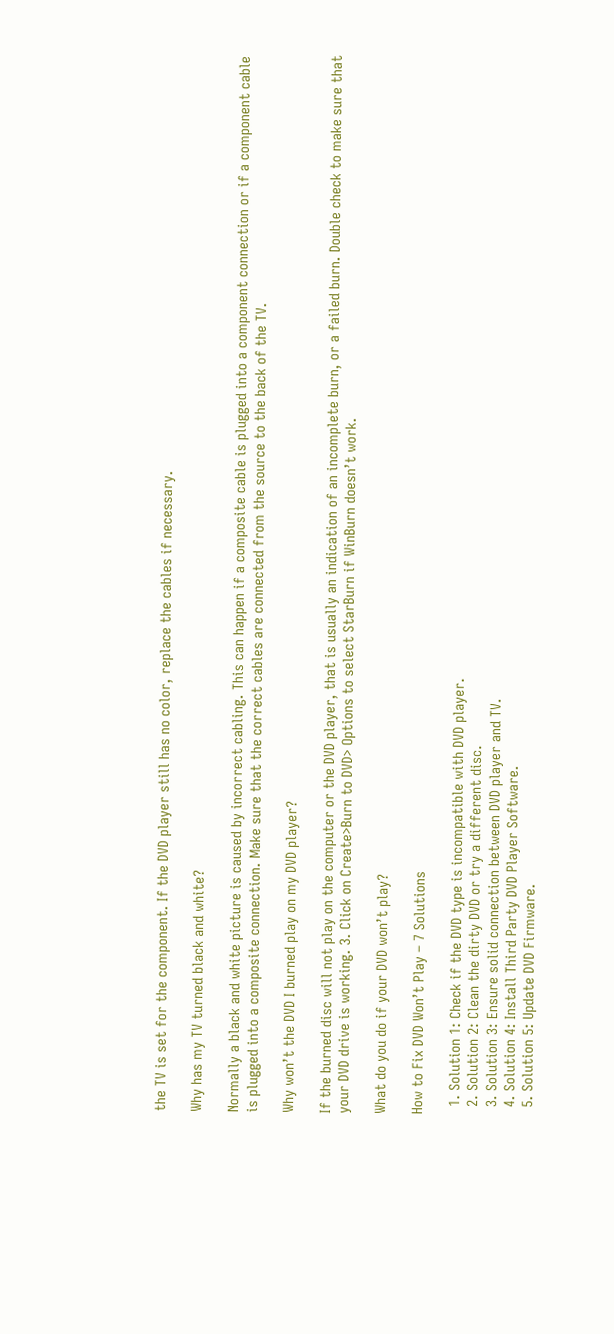the TV is set for the component. If the DVD player still has no color, replace the cables if necessary.

Why has my TV turned black and white?

Normally a black and white picture is caused by incorrect cabling. This can happen if a composite cable is plugged into a component connection or if a component cable is plugged into a composite connection. Make sure that the correct cables are connected from the source to the back of the TV.

Why won’t the DVD I burned play on my DVD player?

If the burned disc will not play on the computer or the DVD player, that is usually an indication of an incomplete burn, or a failed burn. Double check to make sure that your DVD drive is working. 3. Click on Create>Burn to DVD> Options to select StarBurn if WinBurn doesn’t work.

What do you do if your DVD won’t play?

How to Fix DVD Won’t Play – 7 Solutions

  1. Solution 1: Check if the DVD type is incompatible with DVD player.
  2. Solution 2: Clean the dirty DVD or try a different disc.
  3. Solution 3: Ensure solid connection between DVD player and TV.
  4. Solution 4: Install Third Party DVD Player Software.
  5. Solution 5: Update DVD Firmware.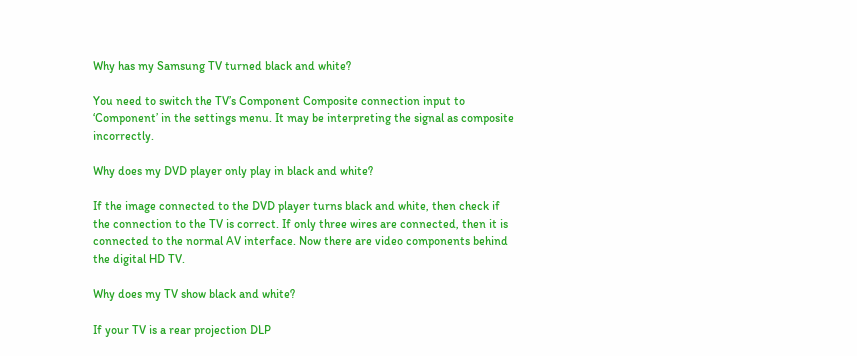Why has my Samsung TV turned black and white?

You need to switch the TV’s Component Composite connection input to ‘Component’ in the settings menu. It may be interpreting the signal as composite incorrectly.

Why does my DVD player only play in black and white?

If the image connected to the DVD player turns black and white, then check if the connection to the TV is correct. If only three wires are connected, then it is connected to the normal AV interface. Now there are video components behind the digital HD TV.

Why does my TV show black and white?

If your TV is a rear projection DLP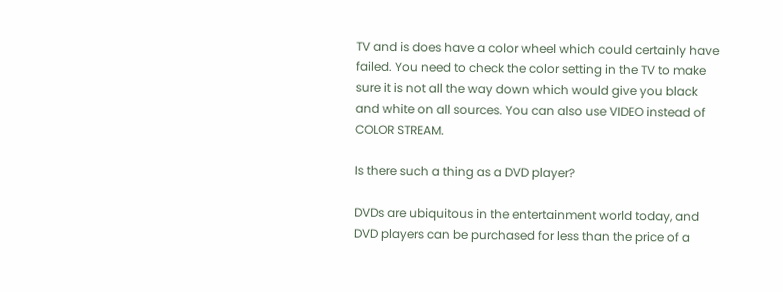TV and is does have a color wheel which could certainly have failed. You need to check the color setting in the TV to make sure it is not all the way down which would give you black and white on all sources. You can also use VIDEO instead of COLOR STREAM.

Is there such a thing as a DVD player?

DVDs are ubiquitous in the entertainment world today, and DVD players can be purchased for less than the price of a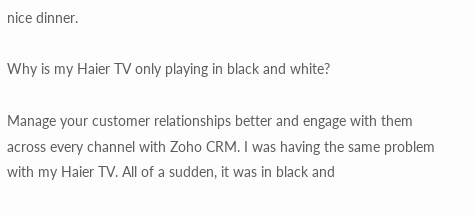nice dinner.

Why is my Haier TV only playing in black and white?

Manage your customer relationships better and engage with them across every channel with Zoho CRM. I was having the same problem with my Haier TV. All of a sudden, it was in black and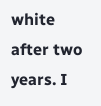white after two years. I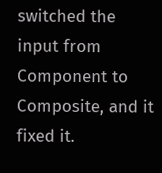switched the input from Component to Composite, and it fixed it.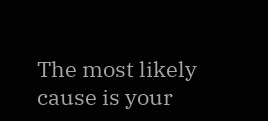The most likely cause is your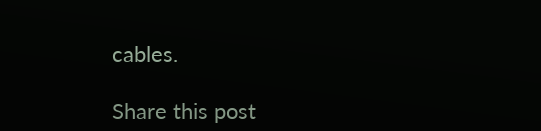cables.

Share this post